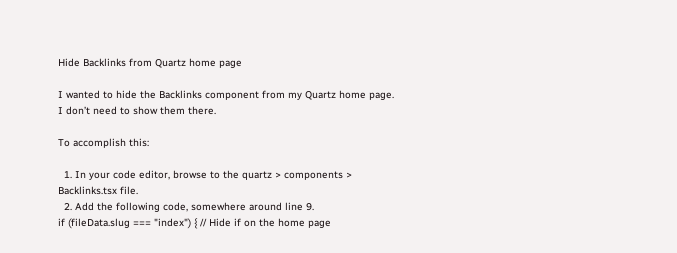Hide Backlinks from Quartz home page

I wanted to hide the Backlinks component from my Quartz home page. I don’t need to show them there.

To accomplish this:

  1. In your code editor, browse to the quartz > components > Backlinks.tsx file.
  2. Add the following code, somewhere around line 9.
if (fileData.slug === "index") { // Hide if on the home page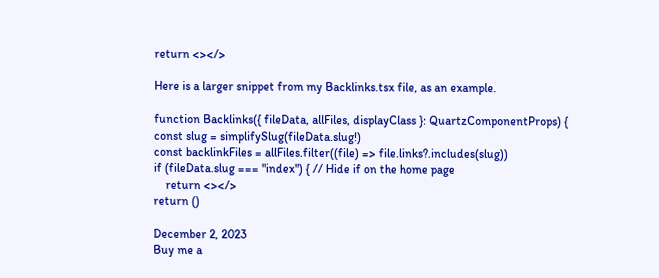return <></>

Here is a larger snippet from my Backlinks.tsx file, as an example.

function Backlinks({ fileData, allFiles, displayClass }: QuartzComponentProps) {
const slug = simplifySlug(fileData.slug!)
const backlinkFiles = allFiles.filter((file) => file.links?.includes(slug))
if (fileData.slug === "index") { // Hide if on the home page
    return <></>
return ()

December 2, 2023
Buy me a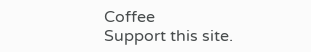Coffee
Support this site.